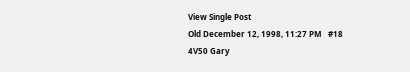View Single Post
Old December 12, 1998, 11:27 PM   #18
4V50 Gary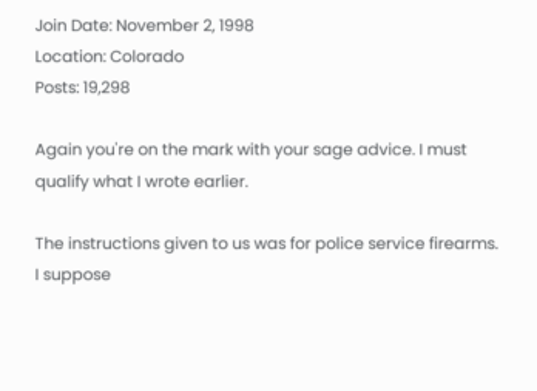Join Date: November 2, 1998
Location: Colorado
Posts: 19,298

Again you're on the mark with your sage advice. I must qualify what I wrote earlier.

The instructions given to us was for police service firearms. I suppose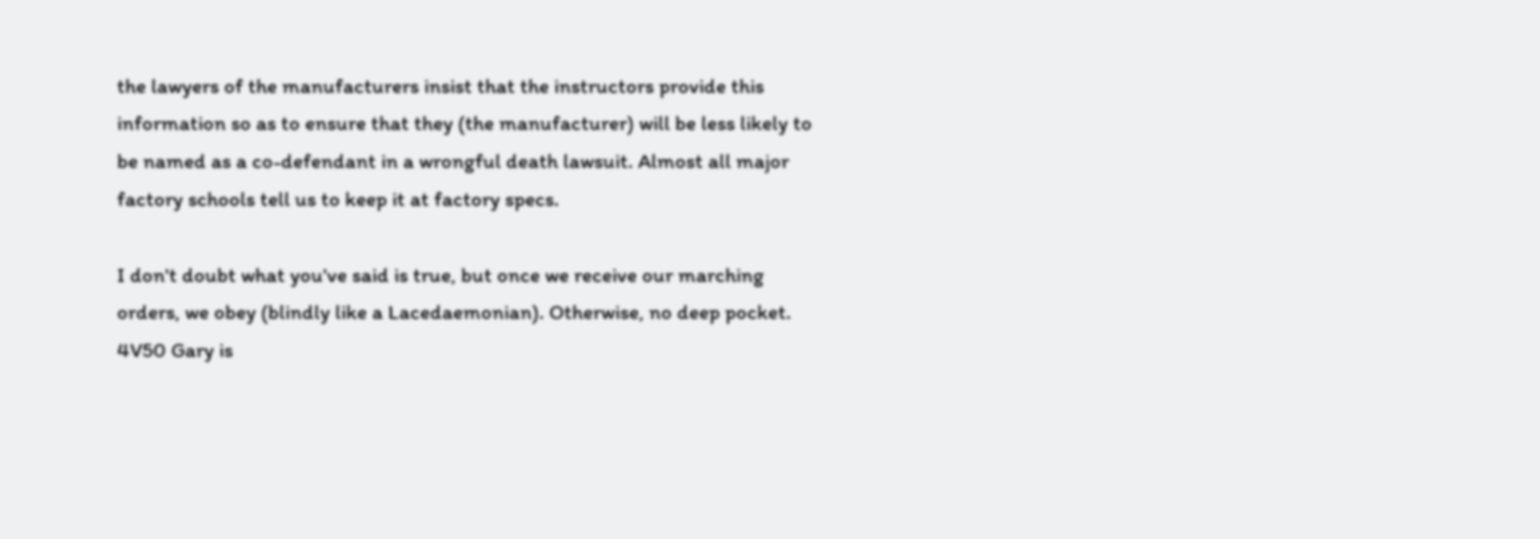the lawyers of the manufacturers insist that the instructors provide this information so as to ensure that they (the manufacturer) will be less likely to be named as a co-defendant in a wrongful death lawsuit. Almost all major factory schools tell us to keep it at factory specs.

I don't doubt what you've said is true, but once we receive our marching orders, we obey (blindly like a Lacedaemonian). Otherwise, no deep pocket.
4V50 Gary is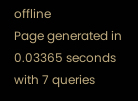offline
Page generated in 0.03365 seconds with 7 queries